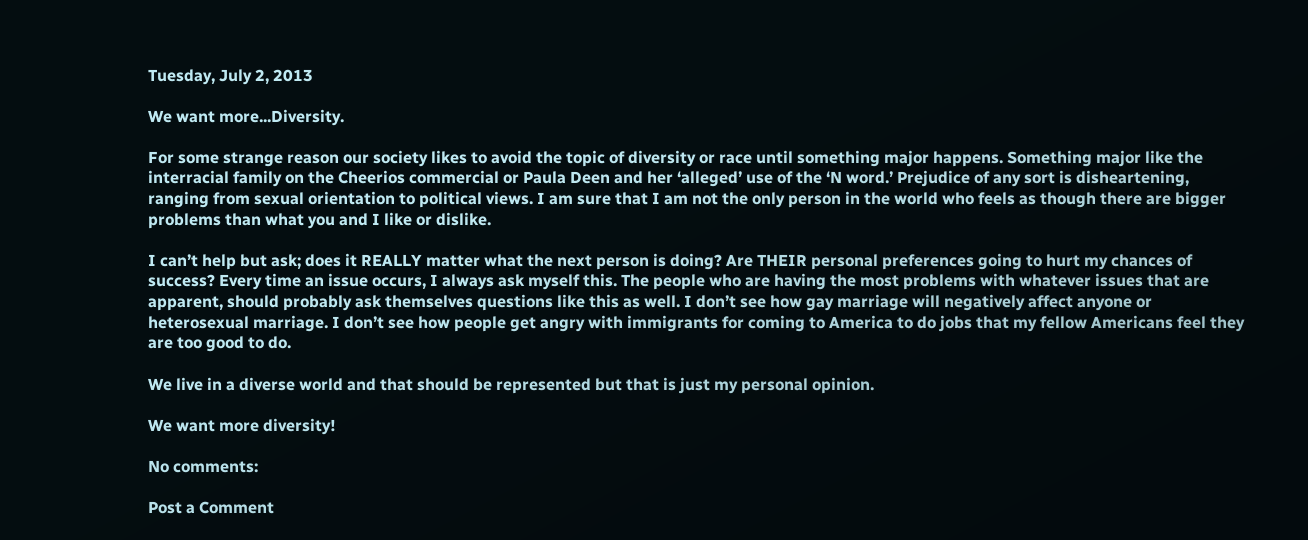Tuesday, July 2, 2013

We want more...Diversity.

For some strange reason our society likes to avoid the topic of diversity or race until something major happens. Something major like the interracial family on the Cheerios commercial or Paula Deen and her ‘alleged’ use of the ‘N word.’ Prejudice of any sort is disheartening, ranging from sexual orientation to political views. I am sure that I am not the only person in the world who feels as though there are bigger problems than what you and I like or dislike.

I can’t help but ask; does it REALLY matter what the next person is doing? Are THEIR personal preferences going to hurt my chances of success? Every time an issue occurs, I always ask myself this. The people who are having the most problems with whatever issues that are apparent, should probably ask themselves questions like this as well. I don’t see how gay marriage will negatively affect anyone or heterosexual marriage. I don’t see how people get angry with immigrants for coming to America to do jobs that my fellow Americans feel they are too good to do.

We live in a diverse world and that should be represented but that is just my personal opinion.

We want more diversity!

No comments:

Post a Comment